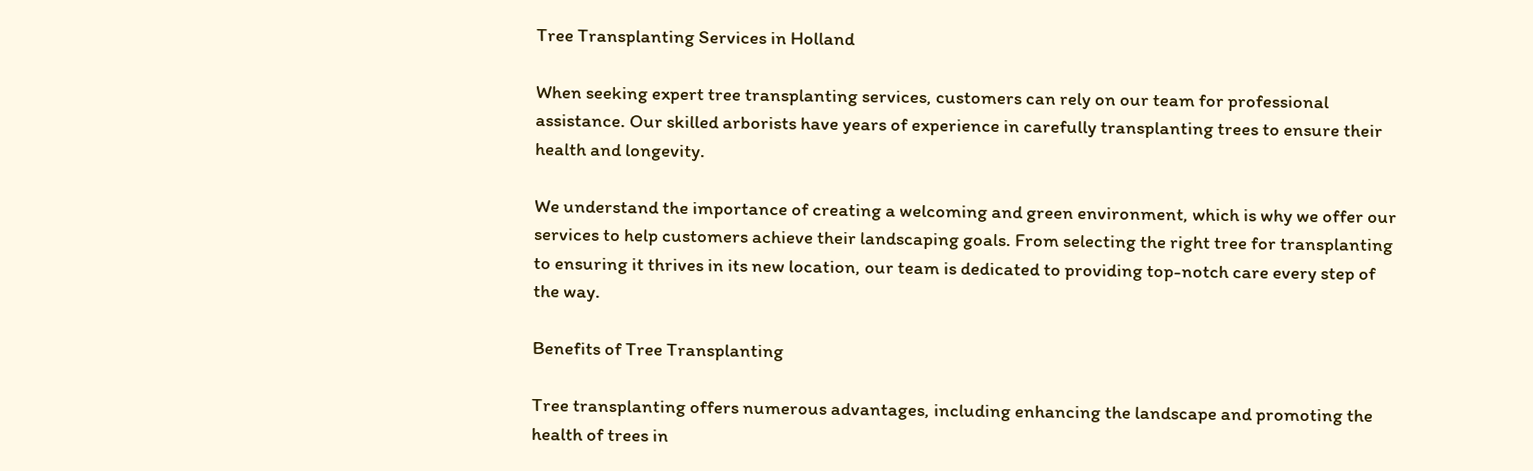Tree Transplanting Services in Holland

When seeking expert tree transplanting services, customers can rely on our team for professional assistance. Our skilled arborists have years of experience in carefully transplanting trees to ensure their health and longevity.

We understand the importance of creating a welcoming and green environment, which is why we offer our services to help customers achieve their landscaping goals. From selecting the right tree for transplanting to ensuring it thrives in its new location, our team is dedicated to providing top-notch care every step of the way.

Benefits of Tree Transplanting

Tree transplanting offers numerous advantages, including enhancing the landscape and promoting the health of trees in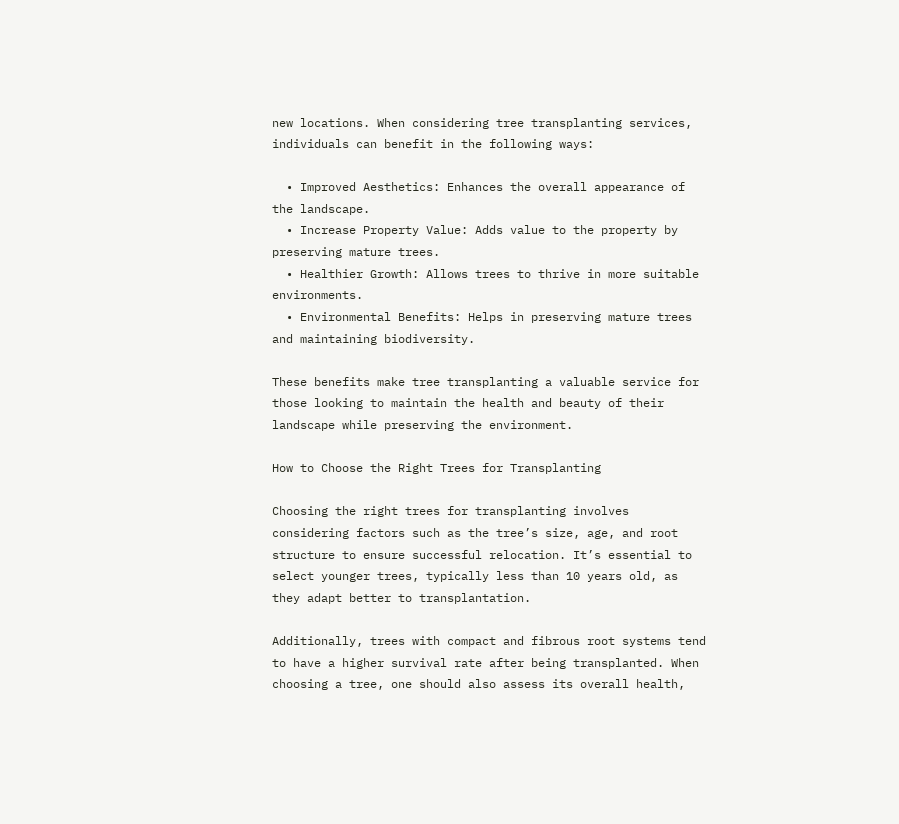new locations. When considering tree transplanting services, individuals can benefit in the following ways:

  • Improved Aesthetics: Enhances the overall appearance of the landscape.
  • Increase Property Value: Adds value to the property by preserving mature trees.
  • Healthier Growth: Allows trees to thrive in more suitable environments.
  • Environmental Benefits: Helps in preserving mature trees and maintaining biodiversity.

These benefits make tree transplanting a valuable service for those looking to maintain the health and beauty of their landscape while preserving the environment.

How to Choose the Right Trees for Transplanting

Choosing the right trees for transplanting involves considering factors such as the tree’s size, age, and root structure to ensure successful relocation. It’s essential to select younger trees, typically less than 10 years old, as they adapt better to transplantation.

Additionally, trees with compact and fibrous root systems tend to have a higher survival rate after being transplanted. When choosing a tree, one should also assess its overall health,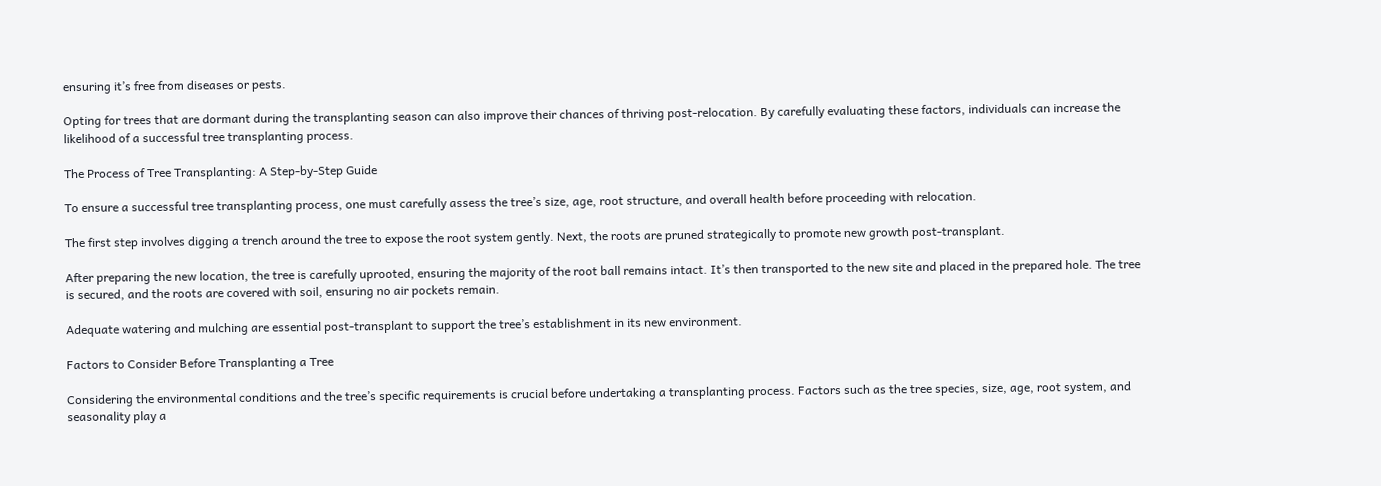ensuring it’s free from diseases or pests.

Opting for trees that are dormant during the transplanting season can also improve their chances of thriving post-relocation. By carefully evaluating these factors, individuals can increase the likelihood of a successful tree transplanting process.

The Process of Tree Transplanting: A Step-by-Step Guide

To ensure a successful tree transplanting process, one must carefully assess the tree’s size, age, root structure, and overall health before proceeding with relocation.

The first step involves digging a trench around the tree to expose the root system gently. Next, the roots are pruned strategically to promote new growth post-transplant.

After preparing the new location, the tree is carefully uprooted, ensuring the majority of the root ball remains intact. It’s then transported to the new site and placed in the prepared hole. The tree is secured, and the roots are covered with soil, ensuring no air pockets remain.

Adequate watering and mulching are essential post-transplant to support the tree’s establishment in its new environment.

Factors to Consider Before Transplanting a Tree

Considering the environmental conditions and the tree’s specific requirements is crucial before undertaking a transplanting process. Factors such as the tree species, size, age, root system, and seasonality play a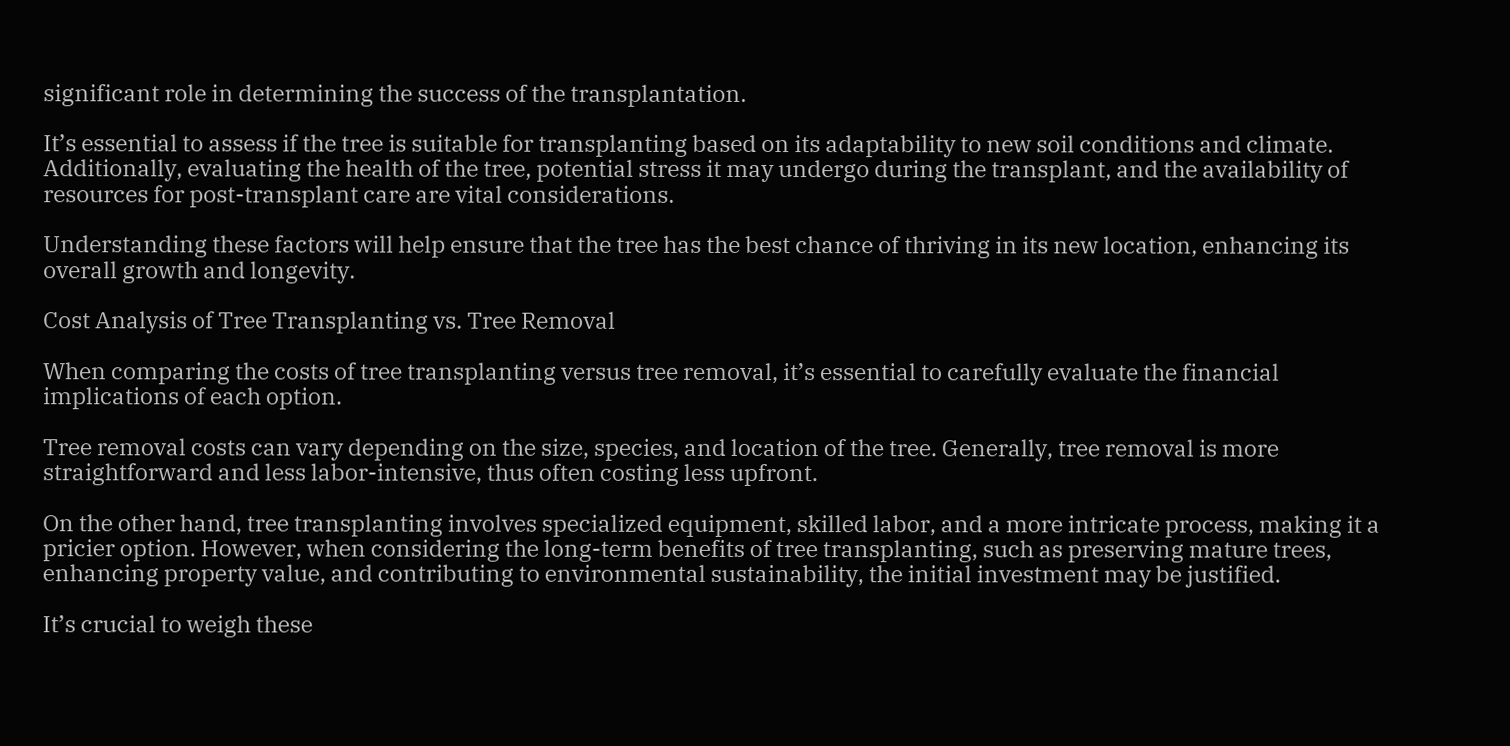significant role in determining the success of the transplantation.

It’s essential to assess if the tree is suitable for transplanting based on its adaptability to new soil conditions and climate. Additionally, evaluating the health of the tree, potential stress it may undergo during the transplant, and the availability of resources for post-transplant care are vital considerations.

Understanding these factors will help ensure that the tree has the best chance of thriving in its new location, enhancing its overall growth and longevity.

Cost Analysis of Tree Transplanting vs. Tree Removal

When comparing the costs of tree transplanting versus tree removal, it’s essential to carefully evaluate the financial implications of each option.

Tree removal costs can vary depending on the size, species, and location of the tree. Generally, tree removal is more straightforward and less labor-intensive, thus often costing less upfront.

On the other hand, tree transplanting involves specialized equipment, skilled labor, and a more intricate process, making it a pricier option. However, when considering the long-term benefits of tree transplanting, such as preserving mature trees, enhancing property value, and contributing to environmental sustainability, the initial investment may be justified.

It’s crucial to weigh these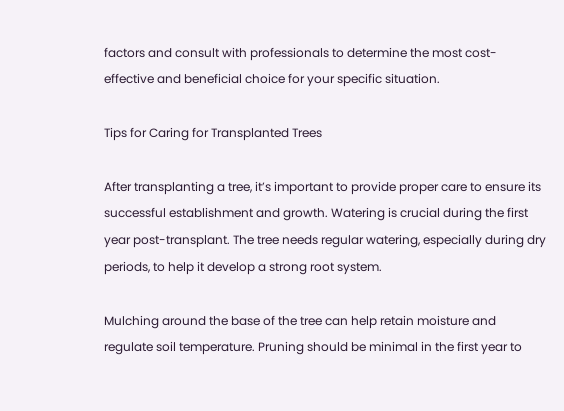factors and consult with professionals to determine the most cost-effective and beneficial choice for your specific situation.

Tips for Caring for Transplanted Trees

After transplanting a tree, it’s important to provide proper care to ensure its successful establishment and growth. Watering is crucial during the first year post-transplant. The tree needs regular watering, especially during dry periods, to help it develop a strong root system.

Mulching around the base of the tree can help retain moisture and regulate soil temperature. Pruning should be minimal in the first year to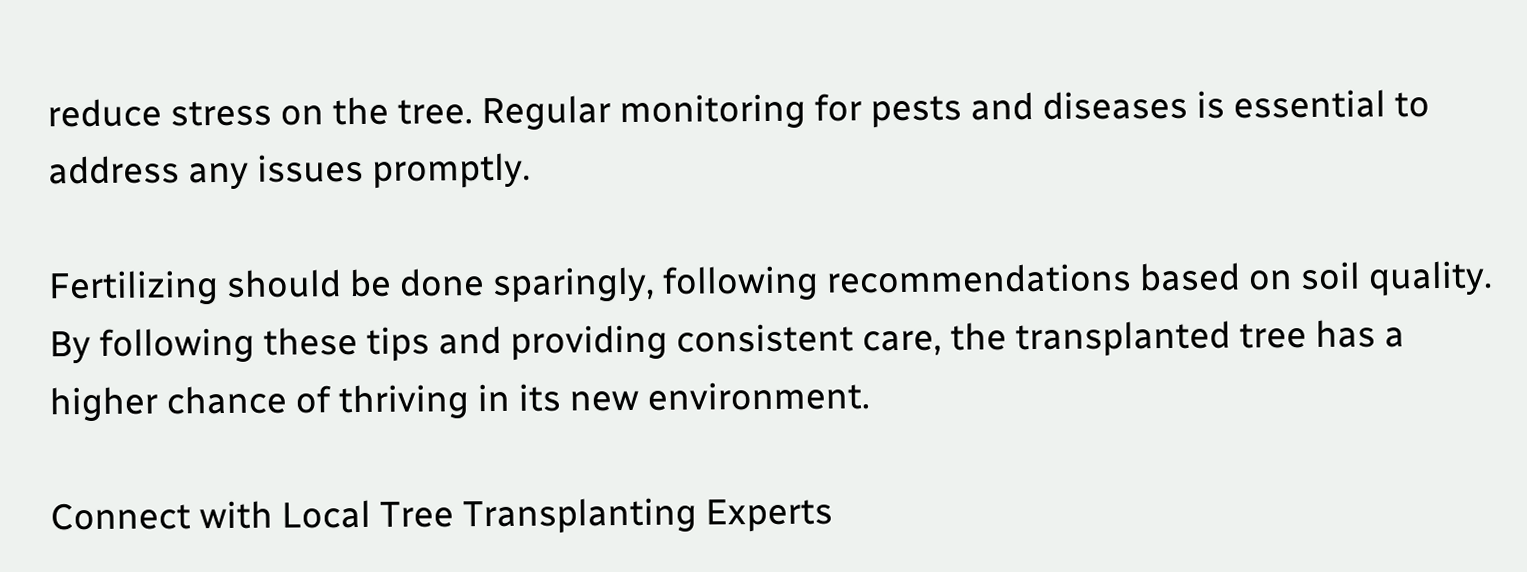reduce stress on the tree. Regular monitoring for pests and diseases is essential to address any issues promptly.

Fertilizing should be done sparingly, following recommendations based on soil quality. By following these tips and providing consistent care, the transplanted tree has a higher chance of thriving in its new environment.

Connect with Local Tree Transplanting Experts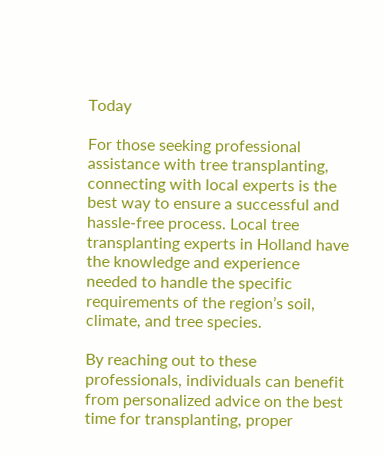Today

For those seeking professional assistance with tree transplanting, connecting with local experts is the best way to ensure a successful and hassle-free process. Local tree transplanting experts in Holland have the knowledge and experience needed to handle the specific requirements of the region’s soil, climate, and tree species.

By reaching out to these professionals, individuals can benefit from personalized advice on the best time for transplanting, proper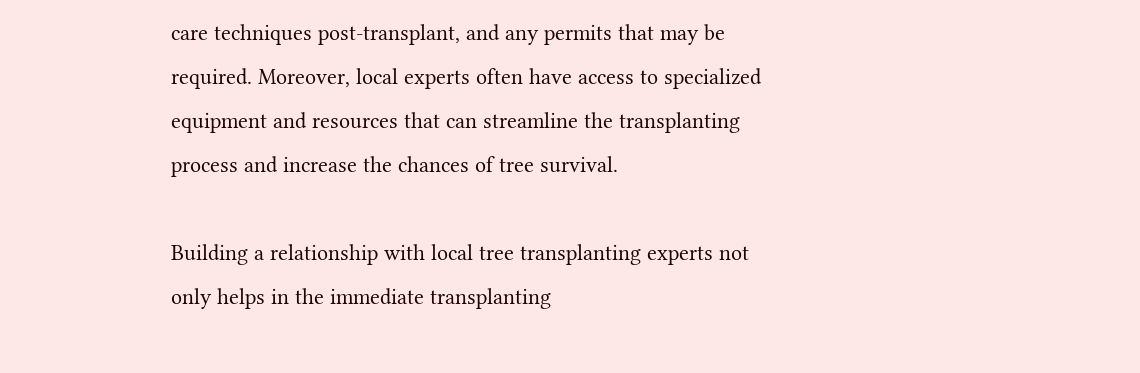care techniques post-transplant, and any permits that may be required. Moreover, local experts often have access to specialized equipment and resources that can streamline the transplanting process and increase the chances of tree survival.

Building a relationship with local tree transplanting experts not only helps in the immediate transplanting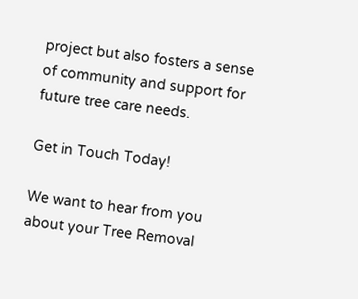project but also fosters a sense of community and support for future tree care needs.

Get in Touch Today!

We want to hear from you about your Tree Removal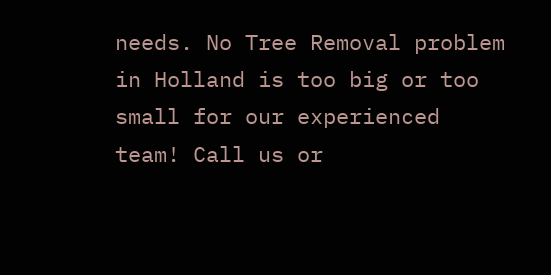needs. No Tree Removal problem in Holland is too big or too small for our experienced team! Call us or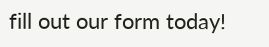fill out our form today!